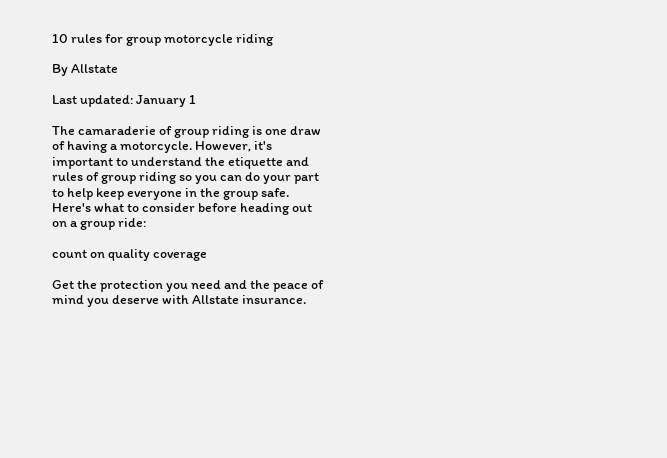10 rules for group motorcycle riding

By Allstate

Last updated: January 1

The camaraderie of group riding is one draw of having a motorcycle. However, it's important to understand the etiquette and rules of group riding so you can do your part to help keep everyone in the group safe. Here's what to consider before heading out on a group ride:

count on quality coverage

Get the protection you need and the peace of mind you deserve with Allstate insurance.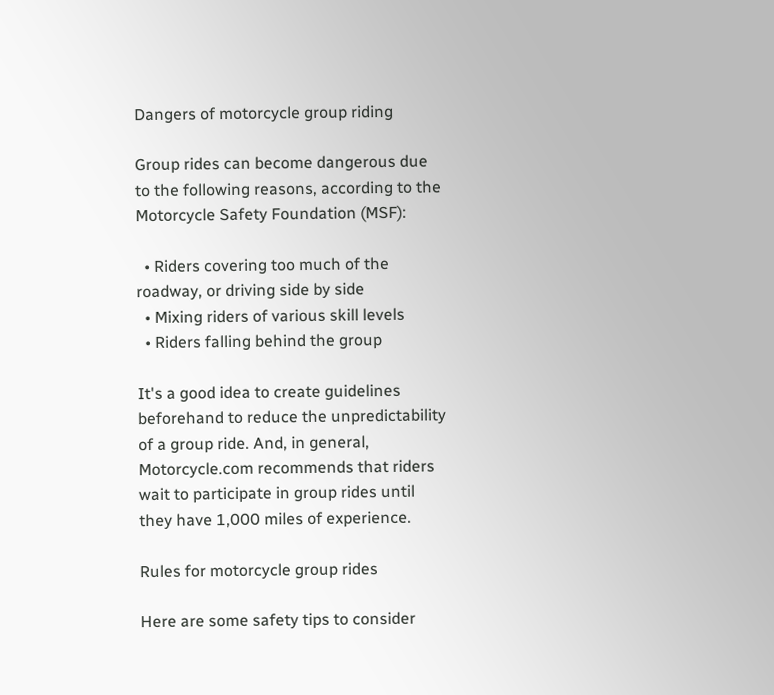Dangers of motorcycle group riding

Group rides can become dangerous due to the following reasons, according to the Motorcycle Safety Foundation (MSF):

  • Riders covering too much of the roadway, or driving side by side
  • Mixing riders of various skill levels
  • Riders falling behind the group

It's a good idea to create guidelines beforehand to reduce the unpredictability of a group ride. And, in general, Motorcycle.com recommends that riders wait to participate in group rides until they have 1,000 miles of experience.

Rules for motorcycle group rides

Here are some safety tips to consider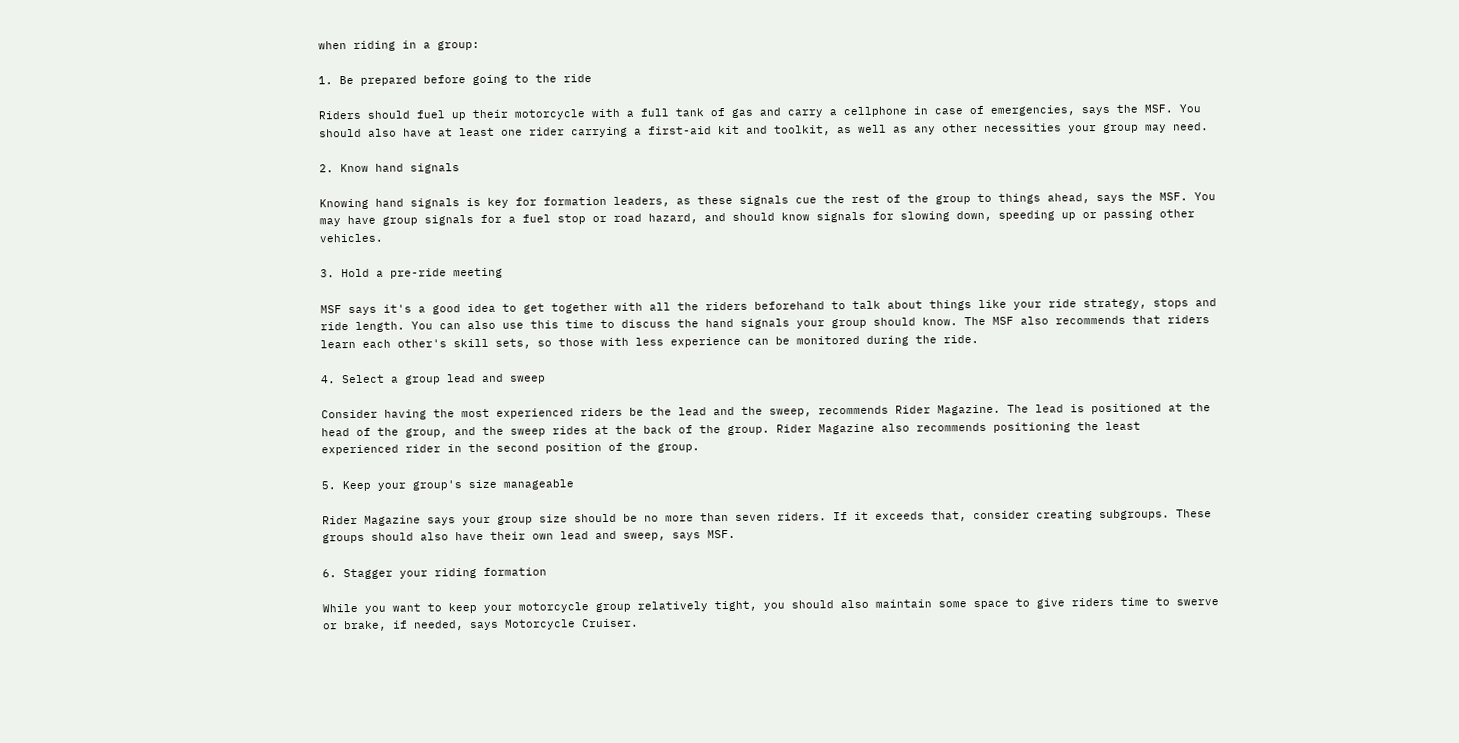when riding in a group:

1. Be prepared before going to the ride

Riders should fuel up their motorcycle with a full tank of gas and carry a cellphone in case of emergencies, says the MSF. You should also have at least one rider carrying a first-aid kit and toolkit, as well as any other necessities your group may need.

2. Know hand signals

Knowing hand signals is key for formation leaders, as these signals cue the rest of the group to things ahead, says the MSF. You may have group signals for a fuel stop or road hazard, and should know signals for slowing down, speeding up or passing other vehicles.

3. Hold a pre-ride meeting

MSF says it's a good idea to get together with all the riders beforehand to talk about things like your ride strategy, stops and ride length. You can also use this time to discuss the hand signals your group should know. The MSF also recommends that riders learn each other's skill sets, so those with less experience can be monitored during the ride.

4. Select a group lead and sweep

Consider having the most experienced riders be the lead and the sweep, recommends Rider Magazine. The lead is positioned at the head of the group, and the sweep rides at the back of the group. Rider Magazine also recommends positioning the least experienced rider in the second position of the group.

5. Keep your group's size manageable

Rider Magazine says your group size should be no more than seven riders. If it exceeds that, consider creating subgroups. These groups should also have their own lead and sweep, says MSF.

6. Stagger your riding formation

While you want to keep your motorcycle group relatively tight, you should also maintain some space to give riders time to swerve or brake, if needed, says Motorcycle Cruiser.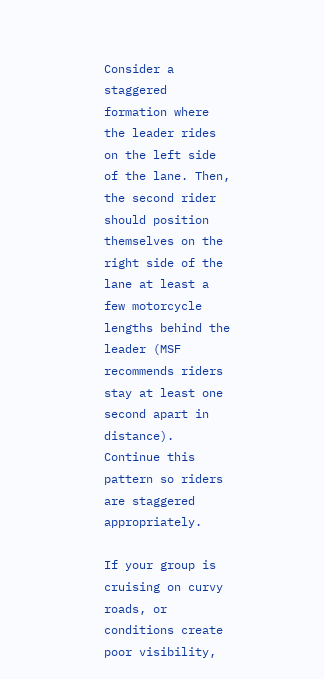Consider a staggered formation where the leader rides on the left side of the lane. Then, the second rider should position themselves on the right side of the lane at least a few motorcycle lengths behind the leader (MSF recommends riders stay at least one second apart in distance). Continue this pattern so riders are staggered appropriately.

If your group is cruising on curvy roads, or conditions create poor visibility,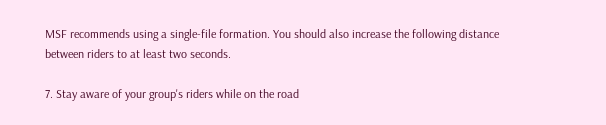MSF recommends using a single-file formation. You should also increase the following distance between riders to at least two seconds.

7. Stay aware of your group's riders while on the road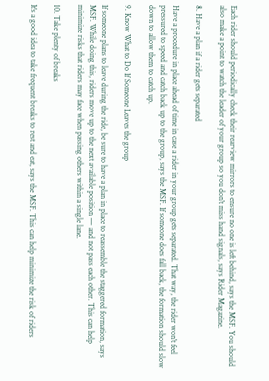Each rider should periodically check their rearview mirrors to ensure no one is left behind, says the MSF. You should also make a point to watch the leader of your group so you don't miss hand signals, says Rider Magazine.

8. Have a plan if a rider gets separated

Have a procedure in place ahead of time in case a rider in your group gets separated. That way, the rider won't feel pressured to speed and catch back up to the group, says the MSF. If someone does fall back, the formation should slow down to allow them to catch up.

9. Know What to Do If Someone Leaves the group

If someone plans to leave during the ride, be sure to have a plan in place to reassemble the staggered formation, says MSF. While doing this, riders move up to the next available position — and not pass each other. This can help minimize risks that riders may face when passing others within a single lane.

10. Take plenty of breaks

It's a good idea to take frequent breaks to rest and eat, says the MSF. This can help minimize the risk of riders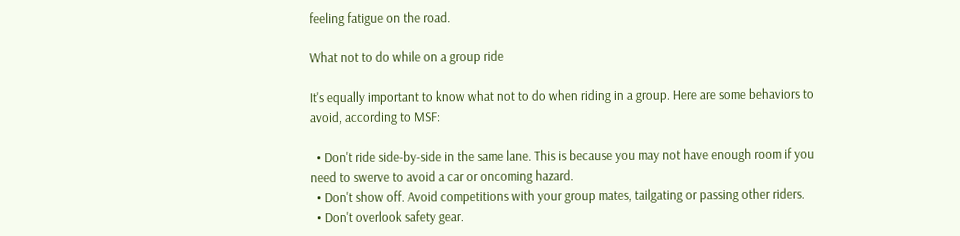feeling fatigue on the road.

What not to do while on a group ride

It's equally important to know what not to do when riding in a group. Here are some behaviors to avoid, according to MSF:

  • Don't ride side-by-side in the same lane. This is because you may not have enough room if you need to swerve to avoid a car or oncoming hazard.
  • Don't show off. Avoid competitions with your group mates, tailgating or passing other riders.
  • Don't overlook safety gear.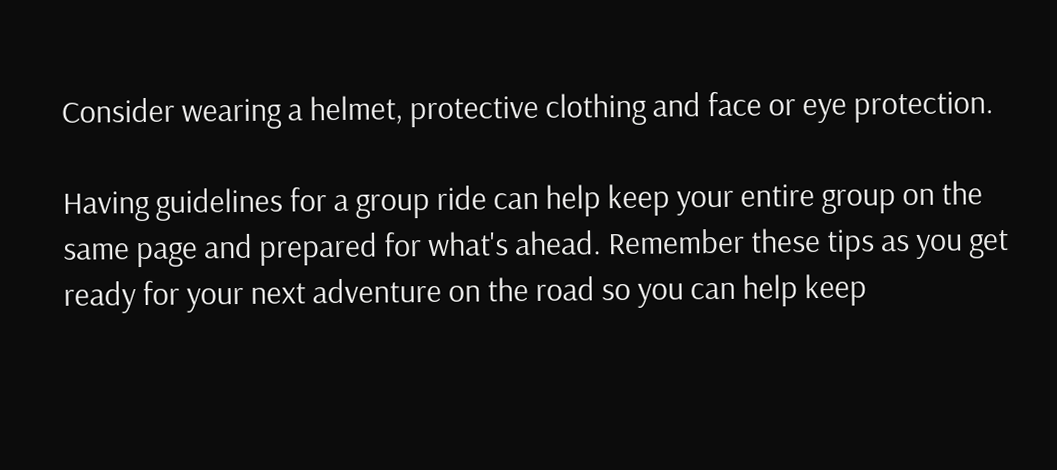Consider wearing a helmet, protective clothing and face or eye protection.

Having guidelines for a group ride can help keep your entire group on the same page and prepared for what's ahead. Remember these tips as you get ready for your next adventure on the road so you can help keep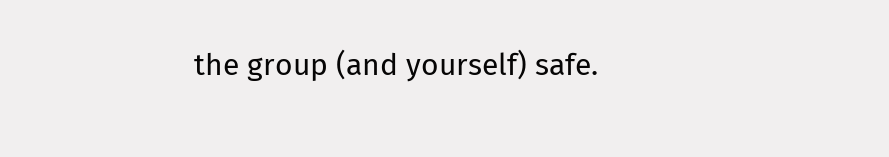the group (and yourself) safe.